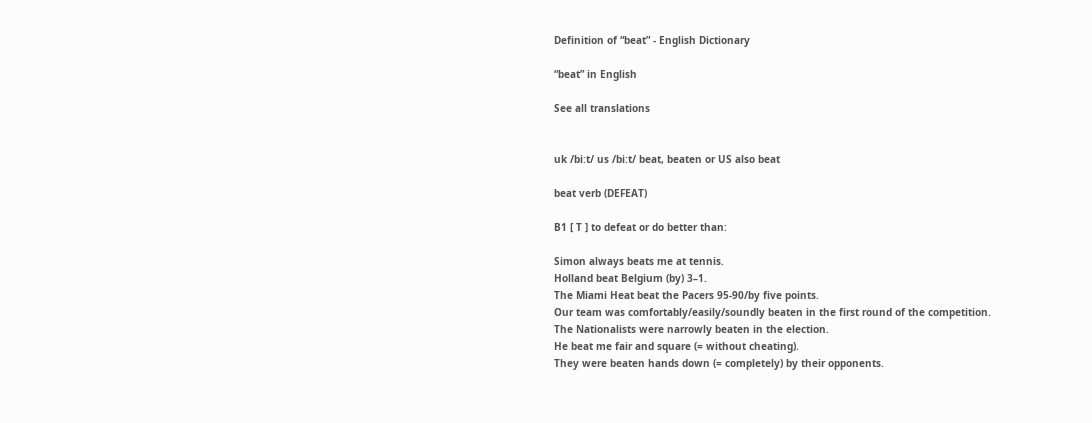Definition of “beat” - English Dictionary

“beat” in English

See all translations


uk /biːt/ us /biːt/ beat, beaten or US also beat

beat verb (DEFEAT)

B1 [ T ] to defeat or do better than:

Simon always beats me at tennis.
Holland beat Belgium (by) 3–1.
The Miami Heat beat the Pacers 95-90/by five points.
Our team was comfortably/easily/soundly beaten in the first round of the competition.
The Nationalists were narrowly beaten in the election.
He beat me fair and square (= without cheating).
They were beaten hands down (= completely) by their opponents.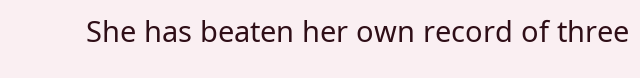She has beaten her own record of three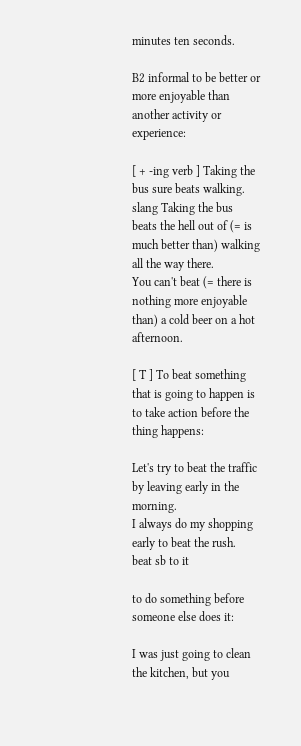minutes ten seconds.

B2 informal to be better or more enjoyable than another activity or experience:

[ + -ing verb ] Taking the bus sure beats walking.
slang Taking the bus beats the hell out of (= is much better than) walking all the way there.
You can't beat (= there is nothing more enjoyable than) a cold beer on a hot afternoon.

[ T ] To beat something that is going to happen is to take action before the thing happens:

Let's try to beat the traffic by leaving early in the morning.
I always do my shopping early to beat the rush.
beat sb to it

to do something before someone else does it:

I was just going to clean the kitchen, but you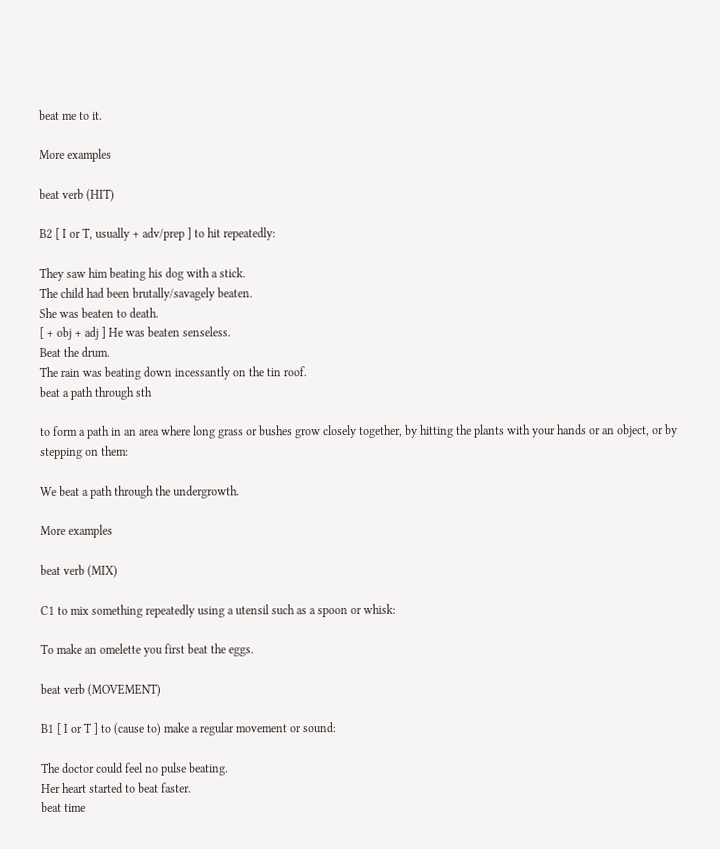beat me to it.

More examples

beat verb (HIT)

B2 [ I or T, usually + adv/prep ] to hit repeatedly:

They saw him beating his dog with a stick.
The child had been brutally/savagely beaten.
She was beaten to death.
[ + obj + adj ] He was beaten senseless.
Beat the drum.
The rain was beating down incessantly on the tin roof.
beat a path through sth

to form a path in an area where long grass or bushes grow closely together, by hitting the plants with your hands or an object, or by stepping on them:

We beat a path through the undergrowth.

More examples

beat verb (MIX)

C1 to mix something repeatedly using a utensil such as a spoon or whisk:

To make an omelette you first beat the eggs.

beat verb (MOVEMENT)

B1 [ I or T ] to (cause to) make a regular movement or sound:

The doctor could feel no pulse beating.
Her heart started to beat faster.
beat time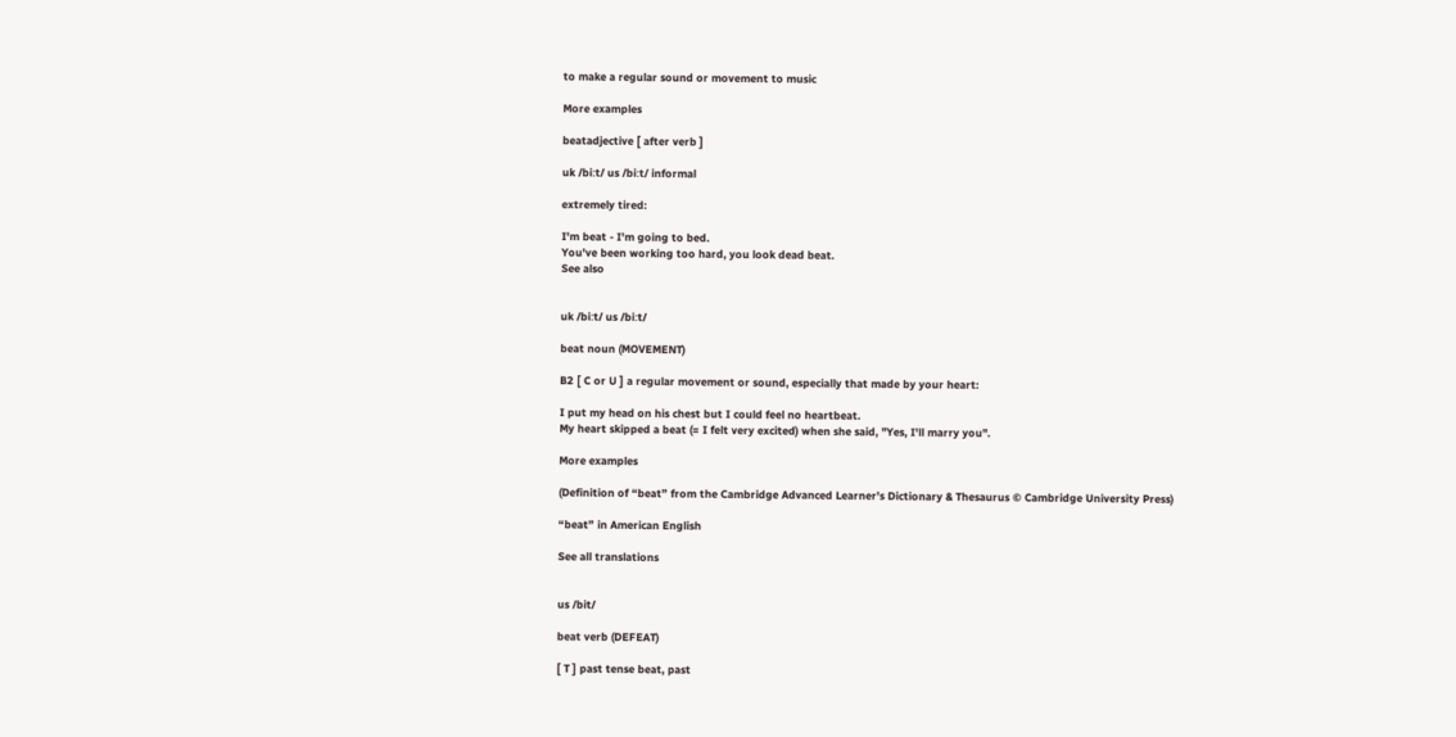to make a regular sound or movement to music

More examples

beatadjective [ after verb ]

uk /biːt/ us /biːt/ informal

extremely tired:

I'm beat - I'm going to bed.
You've been working too hard, you look dead beat.
See also


uk /biːt/ us /biːt/

beat noun (MOVEMENT)

B2 [ C or U ] a regular movement or sound, especially that made by your heart:

I put my head on his chest but I could feel no heartbeat.
My heart skipped a beat (= I felt very excited) when she said, "Yes, I'll marry you".

More examples

(Definition of “beat” from the Cambridge Advanced Learner's Dictionary & Thesaurus © Cambridge University Press)

“beat” in American English

See all translations


us /bit/

beat verb (DEFEAT)

[ T ] past tense beat, past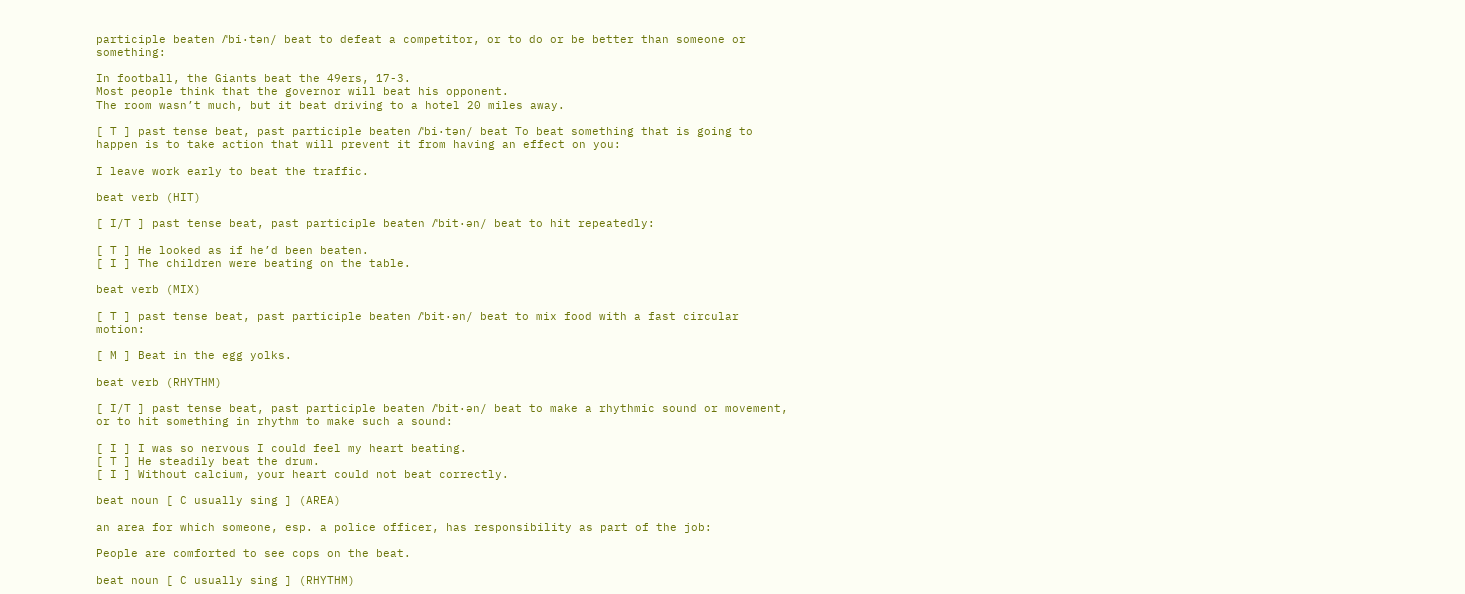participle beaten /ˈbi·tən/ beat to defeat a competitor, or to do or be better than someone or something:

In football, the Giants beat the 49ers, 17-3.
Most people think that the governor will beat his opponent.
The room wasn’t much, but it beat driving to a hotel 20 miles away.

[ T ] past tense beat, past participle beaten /ˈbi·tən/ beat To beat something that is going to happen is to take action that will prevent it from having an effect on you:

I leave work early to beat the traffic.

beat verb (HIT)

[ I/T ] past tense beat, past participle beaten /ˈbit·ən/ beat to hit repeatedly:

[ T ] He looked as if he’d been beaten.
[ I ] The children were beating on the table.

beat verb (MIX)

[ T ] past tense beat, past participle beaten /ˈbit·ən/ beat to mix food with a fast circular motion:

[ M ] Beat in the egg yolks.

beat verb (RHYTHM)

[ I/T ] past tense beat, past participle beaten /ˈbit·ən/ beat to make a rhythmic sound or movement, or to hit something in rhythm to make such a sound:

[ I ] I was so nervous I could feel my heart beating.
[ T ] He steadily beat the drum.
[ I ] Without calcium, your heart could not beat correctly.

beat noun [ C usually sing ] (AREA)

an area for which someone, esp. a police officer, has responsibility as part of the job:

People are comforted to see cops on the beat.

beat noun [ C usually sing ] (RHYTHM)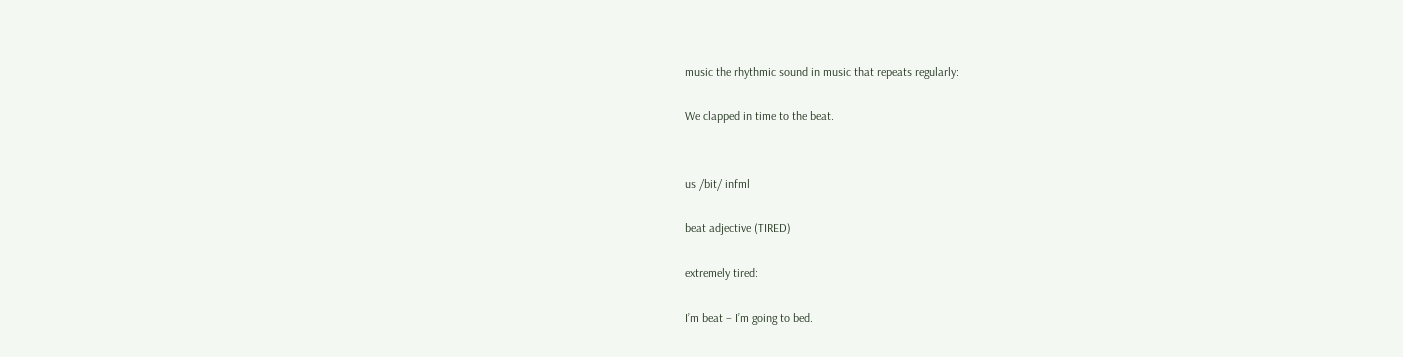music the rhythmic sound in music that repeats regularly:

We clapped in time to the beat.


us /bit/ infml

beat adjective (TIRED)

extremely tired:

I’m beat – I’m going to bed.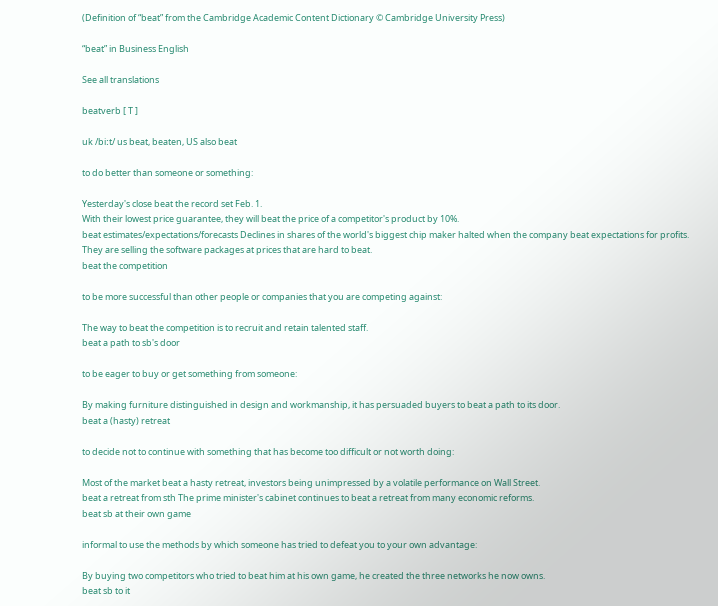(Definition of “beat” from the Cambridge Academic Content Dictionary © Cambridge University Press)

“beat” in Business English

See all translations

beatverb [ T ]

uk /biːt/ us beat, beaten, US also beat

to do better than someone or something:

Yesterday's close beat the record set Feb. 1.
With their lowest price guarantee, they will beat the price of a competitor's product by 10%.
beat estimates/expectations/forecasts Declines in shares of the world's biggest chip maker halted when the company beat expectations for profits.
They are selling the software packages at prices that are hard to beat.
beat the competition

to be more successful than other people or companies that you are competing against:

The way to beat the competition is to recruit and retain talented staff.
beat a path to sb's door

to be eager to buy or get something from someone:

By making furniture distinguished in design and workmanship, it has persuaded buyers to beat a path to its door.
beat a (hasty) retreat

to decide not to continue with something that has become too difficult or not worth doing:

Most of the market beat a hasty retreat, investors being unimpressed by a volatile performance on Wall Street.
beat a retreat from sth The prime minister's cabinet continues to beat a retreat from many economic reforms.
beat sb at their own game

informal to use the methods by which someone has tried to defeat you to your own advantage:

By buying two competitors who tried to beat him at his own game, he created the three networks he now owns.
beat sb to it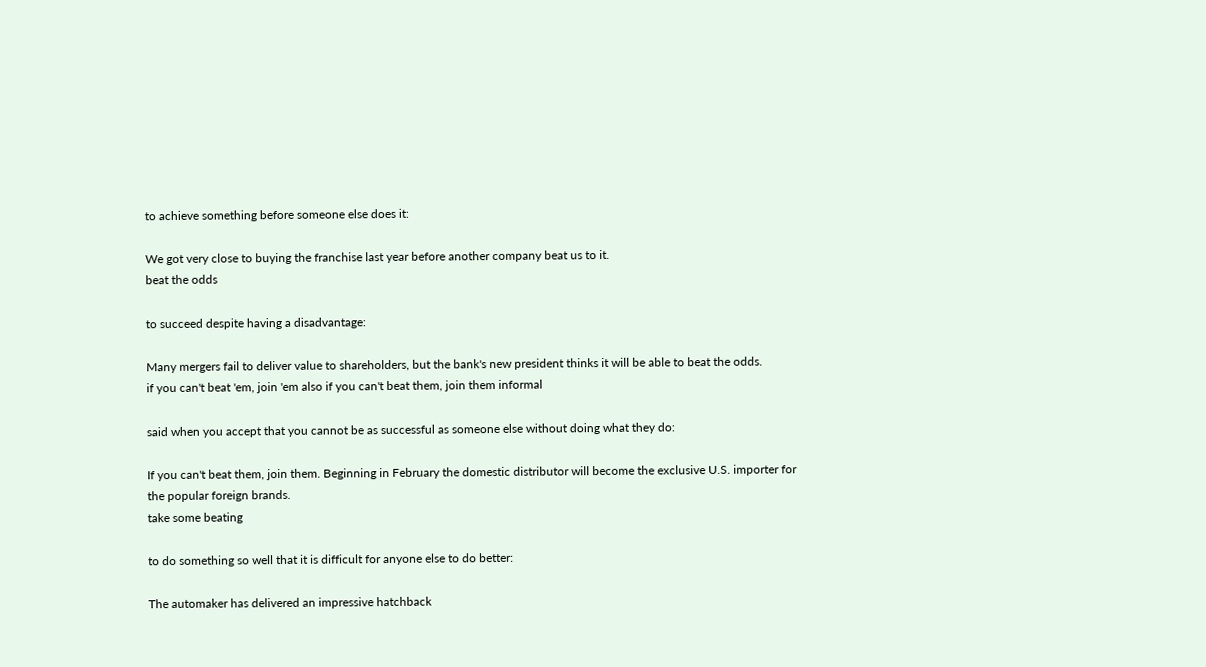to achieve something before someone else does it:

We got very close to buying the franchise last year before another company beat us to it.
beat the odds

to succeed despite having a disadvantage:

Many mergers fail to deliver value to shareholders, but the bank's new president thinks it will be able to beat the odds.
if you can't beat 'em, join 'em also if you can't beat them, join them informal

said when you accept that you cannot be as successful as someone else without doing what they do:

If you can't beat them, join them. Beginning in February the domestic distributor will become the exclusive U.S. importer for the popular foreign brands.
take some beating

to do something so well that it is difficult for anyone else to do better:

The automaker has delivered an impressive hatchback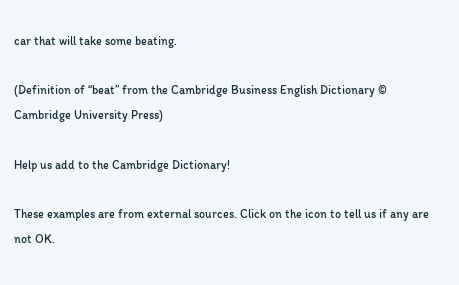car that will take some beating.

(Definition of “beat” from the Cambridge Business English Dictionary © Cambridge University Press)

Help us add to the Cambridge Dictionary!

These examples are from external sources. Click on the icon to tell us if any are not OK.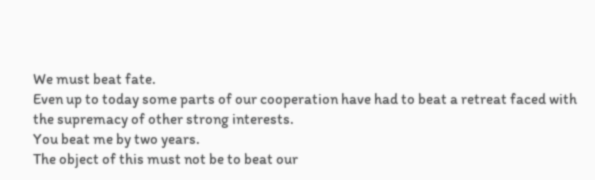We must beat fate.
Even up to today some parts of our cooperation have had to beat a retreat faced with the supremacy of other strong interests.
You beat me by two years.
The object of this must not be to beat our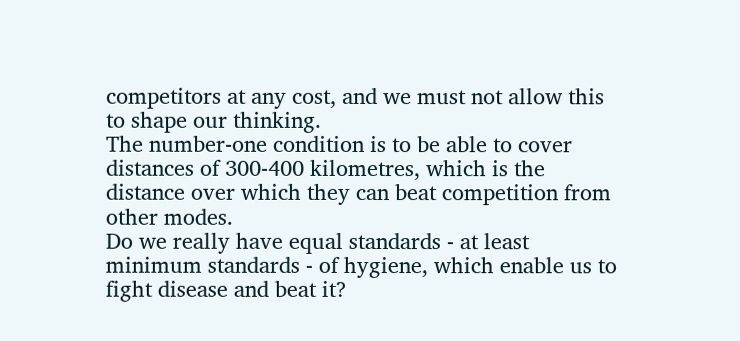competitors at any cost, and we must not allow this to shape our thinking.
The number-one condition is to be able to cover distances of 300-400 kilometres, which is the distance over which they can beat competition from other modes.
Do we really have equal standards - at least minimum standards - of hygiene, which enable us to fight disease and beat it?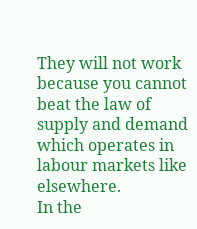They will not work because you cannot beat the law of supply and demand which operates in labour markets like elsewhere.
In the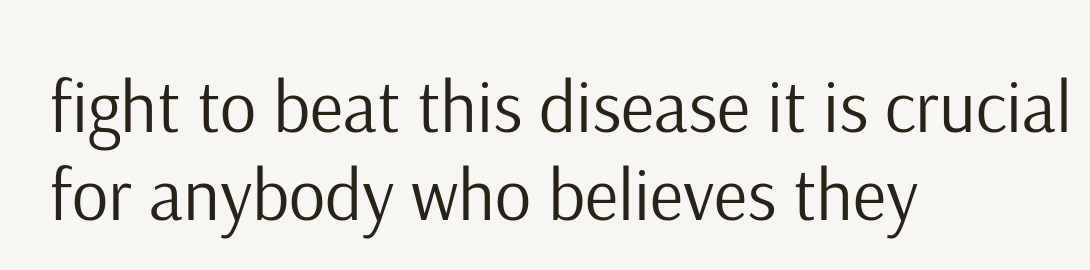fight to beat this disease it is crucial for anybody who believes they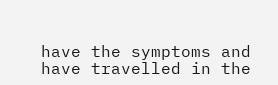have the symptoms and have travelled in the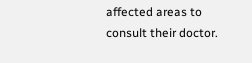affected areas to consult their doctor.